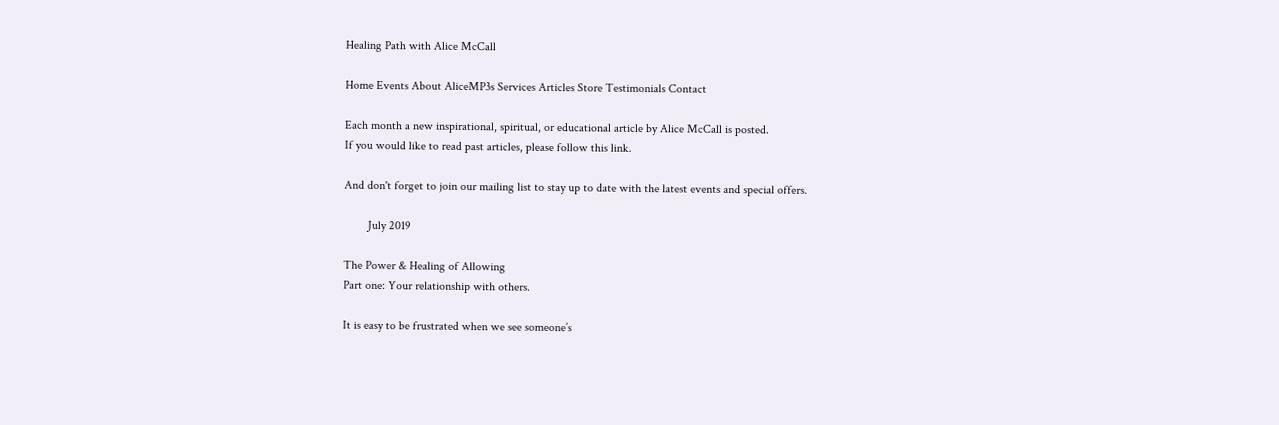Healing Path with Alice McCall

Home Events About AliceMP3s Services Articles Store Testimonials Contact

Each month a new inspirational, spiritual, or educational article by Alice McCall is posted.
If you would like to read past articles, please follow this link.

And don't forget to join our mailing list to stay up to date with the latest events and special offers.

        July 2019

The Power & Healing of Allowing
Part one: Your relationship with others.

It is easy to be frustrated when we see someone’s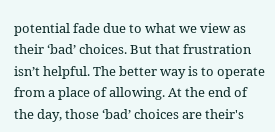potential fade due to what we view as their ‘bad’ choices. But that frustration isn’t helpful. The better way is to operate from a place of allowing. At the end of the day, those ‘bad’ choices are their's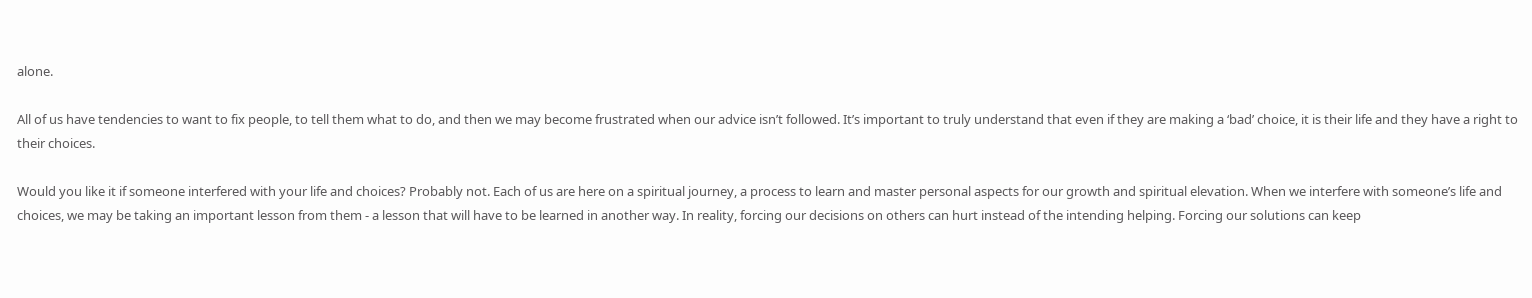alone.

All of us have tendencies to want to fix people, to tell them what to do, and then we may become frustrated when our advice isn’t followed. It’s important to truly understand that even if they are making a ‘bad’ choice, it is their life and they have a right to their choices.

Would you like it if someone interfered with your life and choices? Probably not. Each of us are here on a spiritual journey, a process to learn and master personal aspects for our growth and spiritual elevation. When we interfere with someone’s life and choices, we may be taking an important lesson from them - a lesson that will have to be learned in another way. In reality, forcing our decisions on others can hurt instead of the intending helping. Forcing our solutions can keep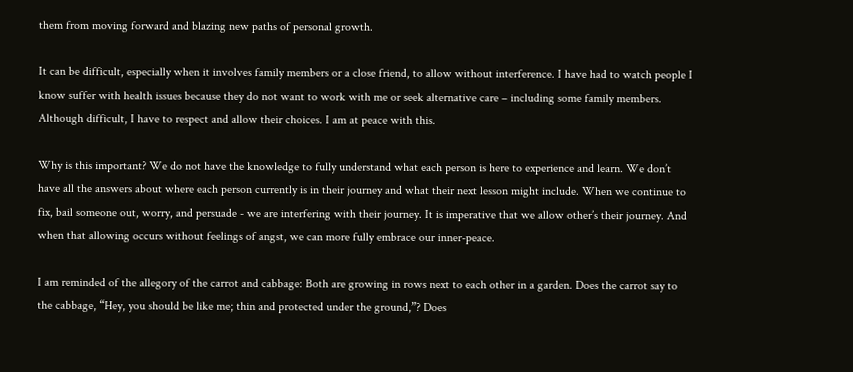them from moving forward and blazing new paths of personal growth.

It can be difficult, especially when it involves family members or a close friend, to allow without interference. I have had to watch people I know suffer with health issues because they do not want to work with me or seek alternative care – including some family members. Although difficult, I have to respect and allow their choices. I am at peace with this.

Why is this important? We do not have the knowledge to fully understand what each person is here to experience and learn. We don’t have all the answers about where each person currently is in their journey and what their next lesson might include. When we continue to fix, bail someone out, worry, and persuade - we are interfering with their journey. It is imperative that we allow other’s their journey. And when that allowing occurs without feelings of angst, we can more fully embrace our inner-peace.

I am reminded of the allegory of the carrot and cabbage: Both are growing in rows next to each other in a garden. Does the carrot say to the cabbage, “Hey, you should be like me; thin and protected under the ground,”? Does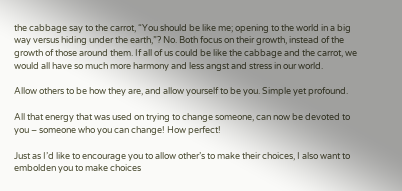the cabbage say to the carrot, “You should be like me; opening to the world in a big way versus hiding under the earth,”? No. Both focus on their growth, instead of the growth of those around them. If all of us could be like the cabbage and the carrot, we would all have so much more harmony and less angst and stress in our world.

Allow others to be how they are, and allow yourself to be you. Simple yet profound.

All that energy that was used on trying to change someone, can now be devoted to you – someone who you can change! How perfect!

Just as I’d like to encourage you to allow other’s to make their choices, I also want to embolden you to make choices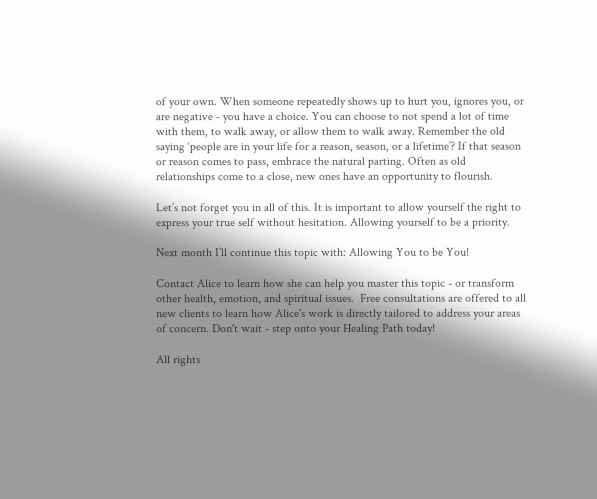of your own. When someone repeatedly shows up to hurt you, ignores you, or are negative - you have a choice. You can choose to not spend a lot of time with them, to walk away, or allow them to walk away. Remember the old saying ‘people are in your life for a reason, season, or a lifetime’? If that season or reason comes to pass, embrace the natural parting. Often as old relationships come to a close, new ones have an opportunity to flourish.

Let’s not forget you in all of this. It is important to allow yourself the right to express your true self without hesitation. Allowing yourself to be a priority.

Next month I’ll continue this topic with: Allowing You to be You!

Contact Alice to learn how she can help you master this topic - or transform other health, emotion, and spiritual issues.  Free consultations are offered to all new clients to learn how Alice's work is directly tailored to address your areas of concern. Don't wait - step onto your Healing Path today!

All rights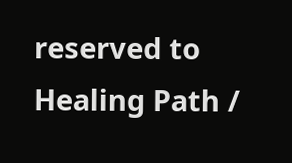reserved to Healing Path /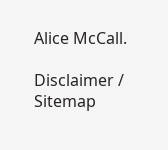Alice McCall.

Disclaimer / Sitemap